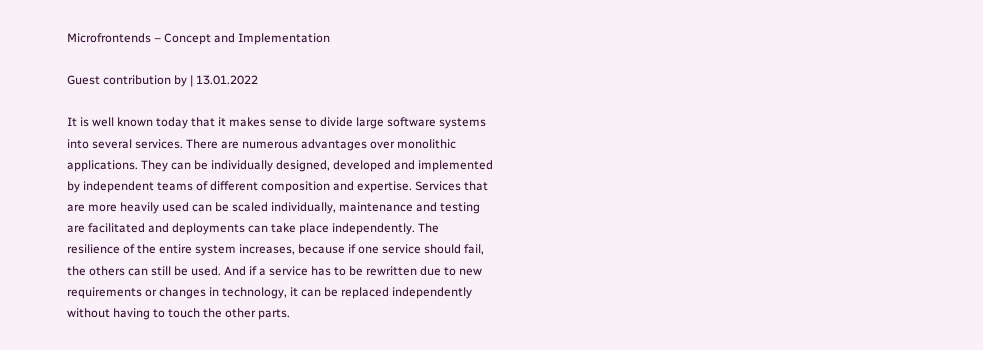Microfrontends – Concept and Implementation

Guest contribution by | 13.01.2022

It is well known today that it makes sense to divide large software systems into several services. There are numerous advantages over monolithic applications. They can be individually designed, developed and implemented by independent teams of different composition and expertise. Services that are more heavily used can be scaled individually, maintenance and testing are facilitated and deployments can take place independently. The resilience of the entire system increases, because if one service should fail, the others can still be used. And if a service has to be rewritten due to new requirements or changes in technology, it can be replaced independently without having to touch the other parts.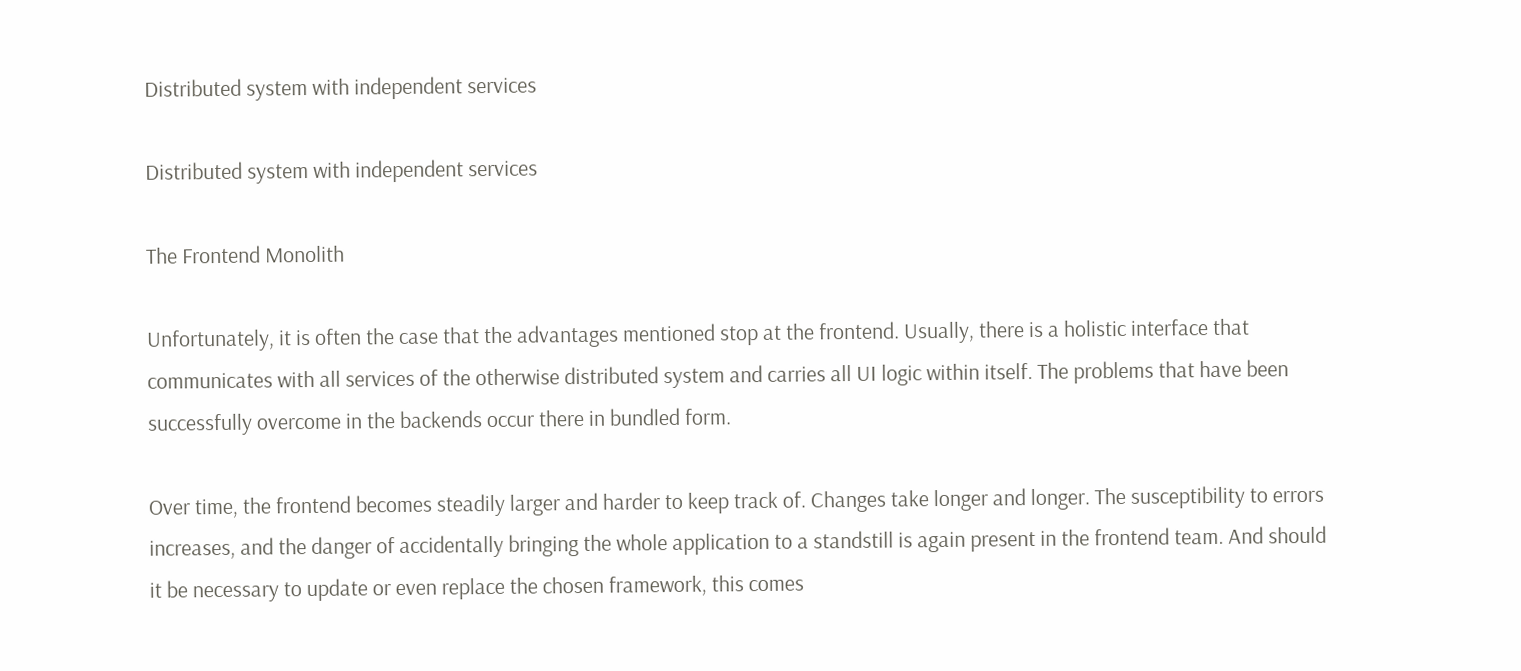Distributed system with independent services

Distributed system with independent services

The Frontend Monolith

Unfortunately, it is often the case that the advantages mentioned stop at the frontend. Usually, there is a holistic interface that communicates with all services of the otherwise distributed system and carries all UI logic within itself. The problems that have been successfully overcome in the backends occur there in bundled form.

Over time, the frontend becomes steadily larger and harder to keep track of. Changes take longer and longer. The susceptibility to errors increases, and the danger of accidentally bringing the whole application to a standstill is again present in the frontend team. And should it be necessary to update or even replace the chosen framework, this comes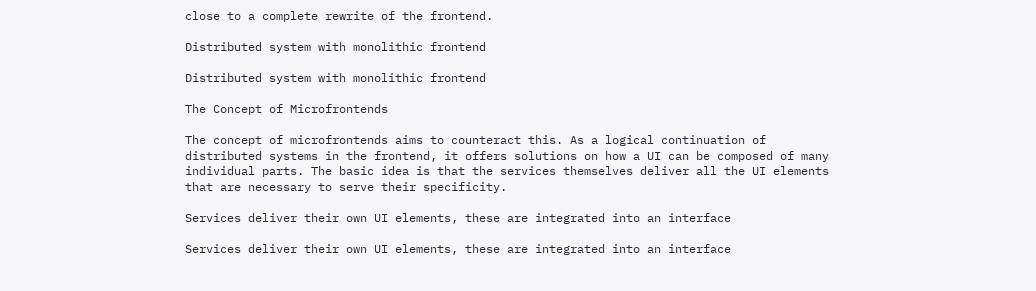close to a complete rewrite of the frontend.

Distributed system with monolithic frontend

Distributed system with monolithic frontend

The Concept of Microfrontends

The concept of microfrontends aims to counteract this. As a logical continuation of distributed systems in the frontend, it offers solutions on how a UI can be composed of many individual parts. The basic idea is that the services themselves deliver all the UI elements that are necessary to serve their specificity.

Services deliver their own UI elements, these are integrated into an interface

Services deliver their own UI elements, these are integrated into an interface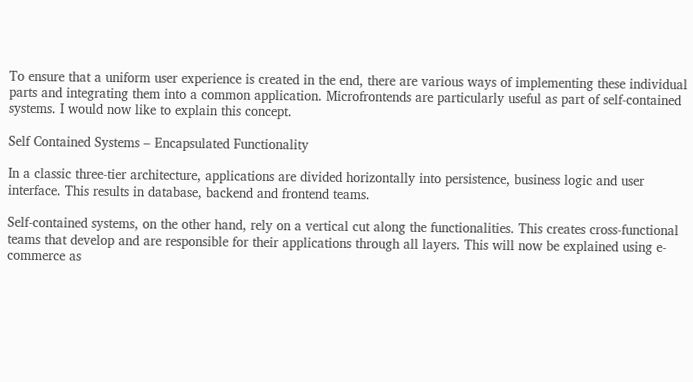To ensure that a uniform user experience is created in the end, there are various ways of implementing these individual parts and integrating them into a common application. Microfrontends are particularly useful as part of self-contained systems. I would now like to explain this concept.

Self Contained Systems – Encapsulated Functionality

In a classic three-tier architecture, applications are divided horizontally into persistence, business logic and user interface. This results in database, backend and frontend teams.

Self-contained systems, on the other hand, rely on a vertical cut along the functionalities. This creates cross-functional teams that develop and are responsible for their applications through all layers. This will now be explained using e-commerce as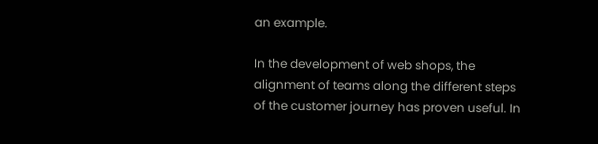an example.

In the development of web shops, the alignment of teams along the different steps of the customer journey has proven useful. In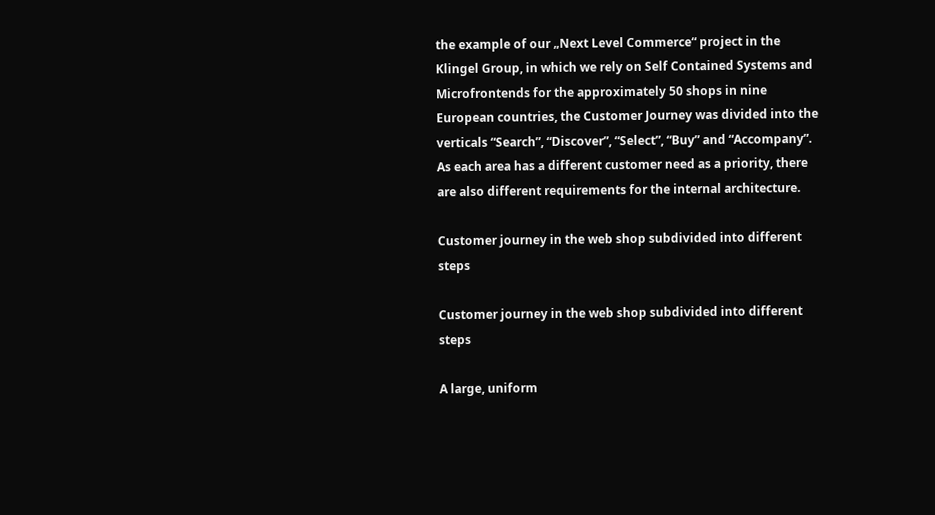the example of our „Next Level Commerce“ project in the Klingel Group, in which we rely on Self Contained Systems and Microfrontends for the approximately 50 shops in nine European countries, the Customer Journey was divided into the verticals “Search”, “Discover”, “Select”, “Buy” and “Accompany”. As each area has a different customer need as a priority, there are also different requirements for the internal architecture.

Customer journey in the web shop subdivided into different steps

Customer journey in the web shop subdivided into different steps

A large, uniform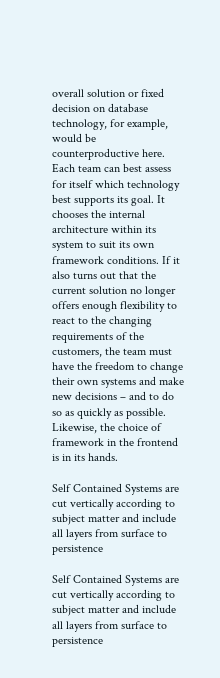overall solution or fixed decision on database technology, for example, would be counterproductive here. Each team can best assess for itself which technology best supports its goal. It chooses the internal architecture within its system to suit its own framework conditions. If it also turns out that the current solution no longer offers enough flexibility to react to the changing requirements of the customers, the team must have the freedom to change their own systems and make new decisions – and to do so as quickly as possible. Likewise, the choice of framework in the frontend is in its hands.

Self Contained Systems are cut vertically according to subject matter and include all layers from surface to persistence

Self Contained Systems are cut vertically according to subject matter and include all layers from surface to persistence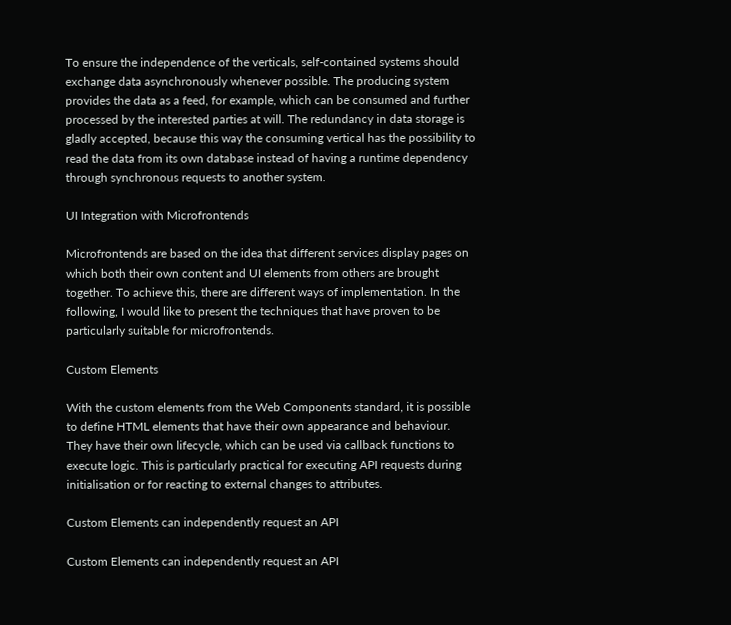To ensure the independence of the verticals, self-contained systems should exchange data asynchronously whenever possible. The producing system provides the data as a feed, for example, which can be consumed and further processed by the interested parties at will. The redundancy in data storage is gladly accepted, because this way the consuming vertical has the possibility to read the data from its own database instead of having a runtime dependency through synchronous requests to another system.

UI Integration with Microfrontends

Microfrontends are based on the idea that different services display pages on which both their own content and UI elements from others are brought together. To achieve this, there are different ways of implementation. In the following, I would like to present the techniques that have proven to be particularly suitable for microfrontends.

Custom Elements

With the custom elements from the Web Components standard, it is possible to define HTML elements that have their own appearance and behaviour. They have their own lifecycle, which can be used via callback functions to execute logic. This is particularly practical for executing API requests during initialisation or for reacting to external changes to attributes.

Custom Elements can independently request an API

Custom Elements can independently request an API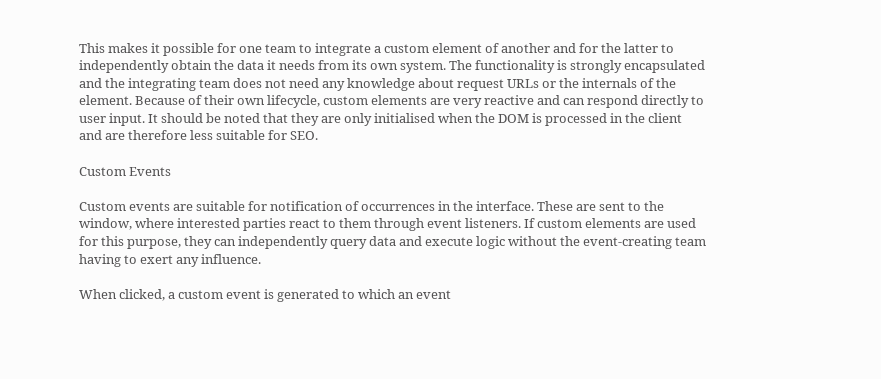This makes it possible for one team to integrate a custom element of another and for the latter to independently obtain the data it needs from its own system. The functionality is strongly encapsulated and the integrating team does not need any knowledge about request URLs or the internals of the element. Because of their own lifecycle, custom elements are very reactive and can respond directly to user input. It should be noted that they are only initialised when the DOM is processed in the client and are therefore less suitable for SEO.

Custom Events

Custom events are suitable for notification of occurrences in the interface. These are sent to the window, where interested parties react to them through event listeners. If custom elements are used for this purpose, they can independently query data and execute logic without the event-creating team having to exert any influence.

When clicked, a custom event is generated to which an event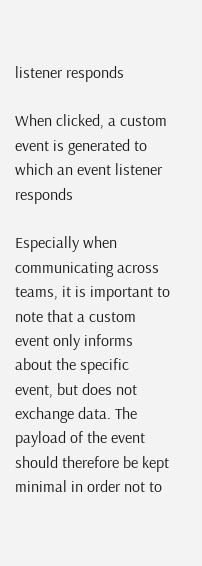listener responds

When clicked, a custom event is generated to which an event listener responds

Especially when communicating across teams, it is important to note that a custom event only informs about the specific event, but does not exchange data. The payload of the event should therefore be kept minimal in order not to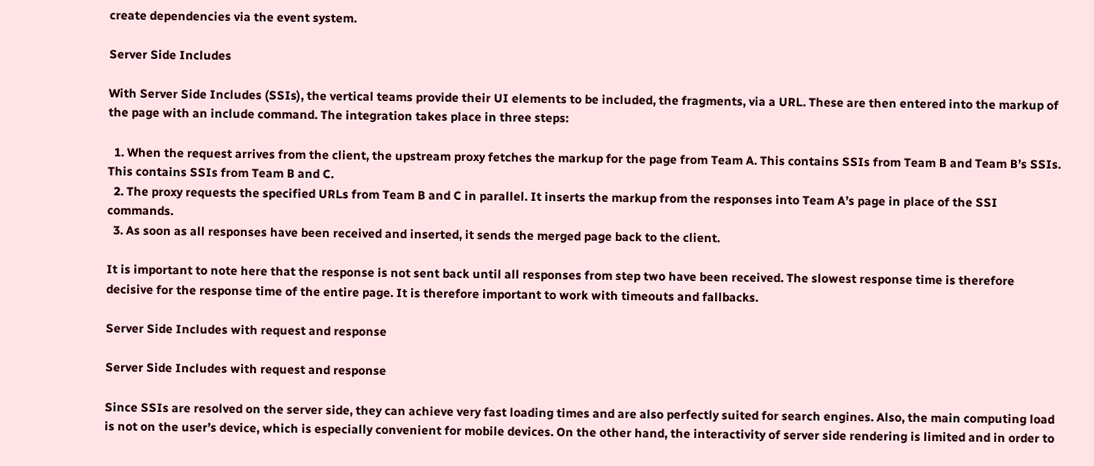create dependencies via the event system.

Server Side Includes

With Server Side Includes (SSIs), the vertical teams provide their UI elements to be included, the fragments, via a URL. These are then entered into the markup of the page with an include command. The integration takes place in three steps:

  1. When the request arrives from the client, the upstream proxy fetches the markup for the page from Team A. This contains SSIs from Team B and Team B’s SSIs. This contains SSIs from Team B and C.
  2. The proxy requests the specified URLs from Team B and C in parallel. It inserts the markup from the responses into Team A’s page in place of the SSI commands.
  3. As soon as all responses have been received and inserted, it sends the merged page back to the client.

It is important to note here that the response is not sent back until all responses from step two have been received. The slowest response time is therefore decisive for the response time of the entire page. It is therefore important to work with timeouts and fallbacks.

Server Side Includes with request and response

Server Side Includes with request and response

Since SSIs are resolved on the server side, they can achieve very fast loading times and are also perfectly suited for search engines. Also, the main computing load is not on the user’s device, which is especially convenient for mobile devices. On the other hand, the interactivity of server side rendering is limited and in order to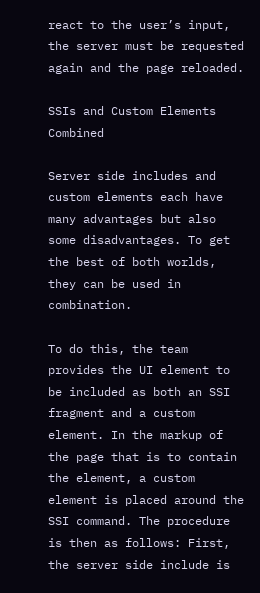react to the user’s input, the server must be requested again and the page reloaded.

SSIs and Custom Elements Combined

Server side includes and custom elements each have many advantages but also some disadvantages. To get the best of both worlds, they can be used in combination.

To do this, the team provides the UI element to be included as both an SSI fragment and a custom element. In the markup of the page that is to contain the element, a custom element is placed around the SSI command. The procedure is then as follows: First, the server side include is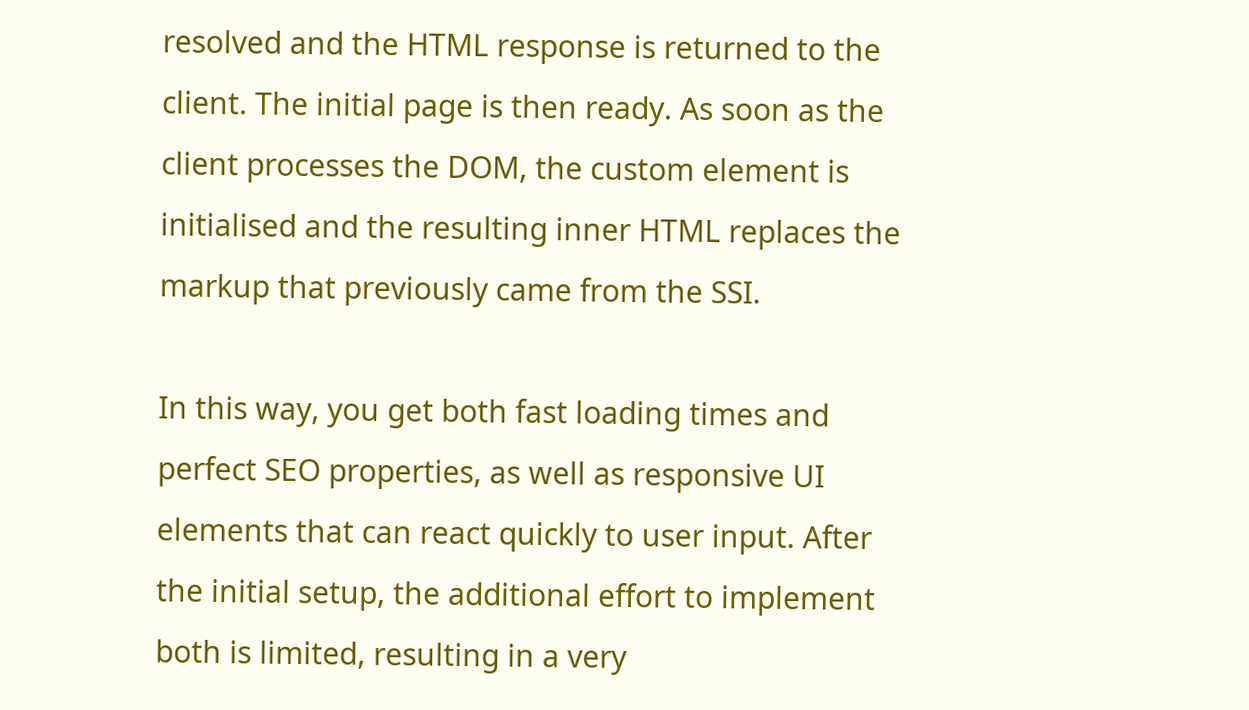resolved and the HTML response is returned to the client. The initial page is then ready. As soon as the client processes the DOM, the custom element is initialised and the resulting inner HTML replaces the markup that previously came from the SSI.

In this way, you get both fast loading times and perfect SEO properties, as well as responsive UI elements that can react quickly to user input. After the initial setup, the additional effort to implement both is limited, resulting in a very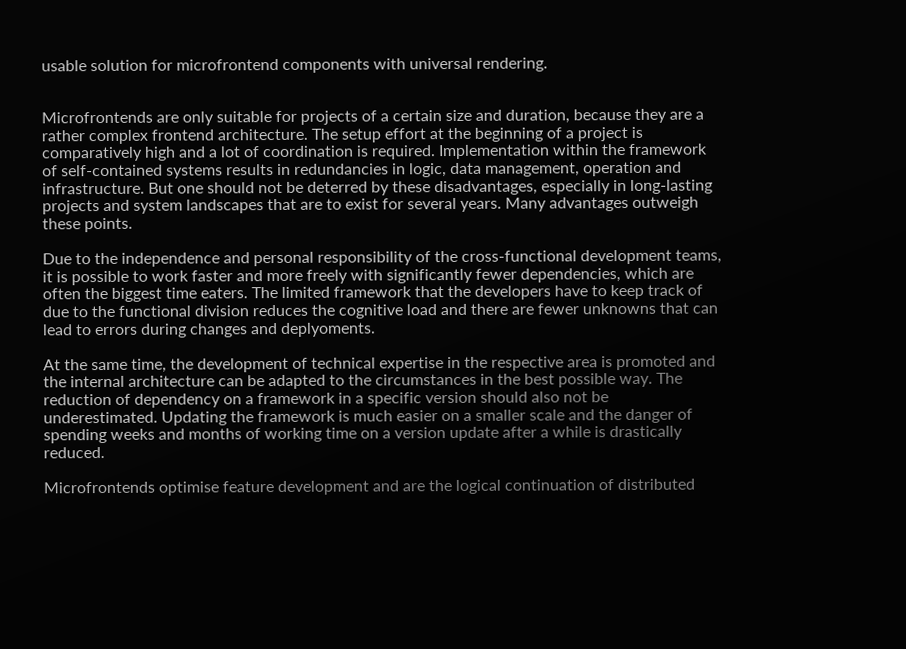usable solution for microfrontend components with universal rendering.


Microfrontends are only suitable for projects of a certain size and duration, because they are a rather complex frontend architecture. The setup effort at the beginning of a project is comparatively high and a lot of coordination is required. Implementation within the framework of self-contained systems results in redundancies in logic, data management, operation and infrastructure. But one should not be deterred by these disadvantages, especially in long-lasting projects and system landscapes that are to exist for several years. Many advantages outweigh these points.

Due to the independence and personal responsibility of the cross-functional development teams, it is possible to work faster and more freely with significantly fewer dependencies, which are often the biggest time eaters. The limited framework that the developers have to keep track of due to the functional division reduces the cognitive load and there are fewer unknowns that can lead to errors during changes and deplyoments.

At the same time, the development of technical expertise in the respective area is promoted and the internal architecture can be adapted to the circumstances in the best possible way. The reduction of dependency on a framework in a specific version should also not be underestimated. Updating the framework is much easier on a smaller scale and the danger of spending weeks and months of working time on a version update after a while is drastically reduced.

Microfrontends optimise feature development and are the logical continuation of distributed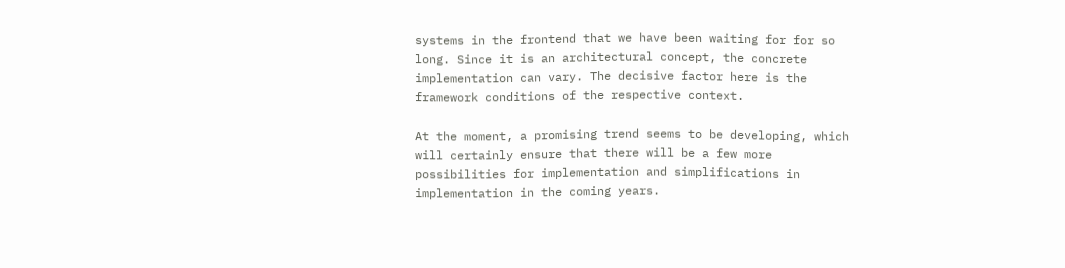systems in the frontend that we have been waiting for for so long. Since it is an architectural concept, the concrete implementation can vary. The decisive factor here is the framework conditions of the respective context.

At the moment, a promising trend seems to be developing, which will certainly ensure that there will be a few more possibilities for implementation and simplifications in implementation in the coming years.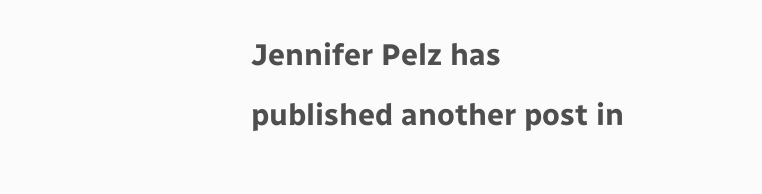Jennifer Pelz has published another post in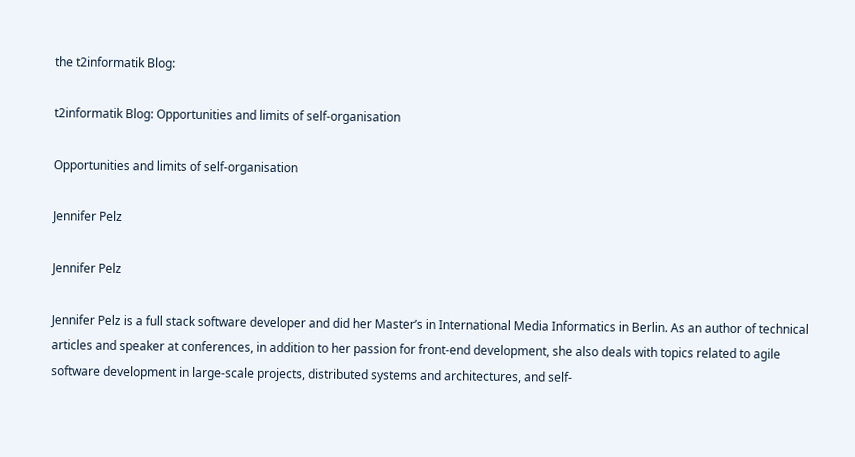the t2informatik Blog:

t2informatik Blog: Opportunities and limits of self-organisation

Opportunities and limits of self-organisation

Jennifer Pelz

Jennifer Pelz

Jennifer Pelz is a full stack software developer and did her Master’s in International Media Informatics in Berlin. As an author of technical articles and speaker at conferences, in addition to her passion for front-end development, she also deals with topics related to agile software development in large-scale projects, distributed systems and architectures, and self-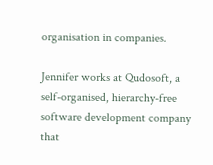organisation in companies.

Jennifer works at Qudosoft, a self-organised, hierarchy-free software development company that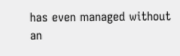has even managed without an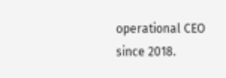operational CEO since 2018.